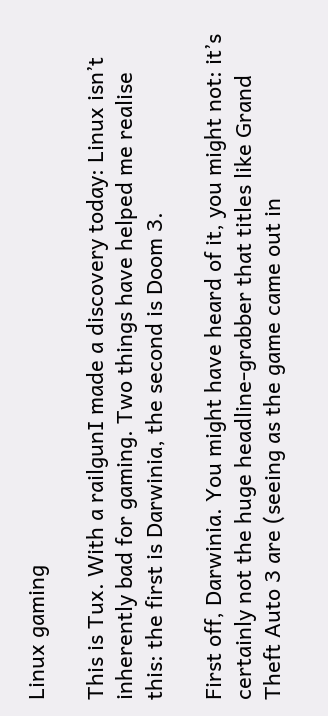Linux gaming

This is Tux. With a railgunI made a discovery today: Linux isn’t inherently bad for gaming. Two things have helped me realise this: the first is Darwinia, the second is Doom 3.

First off, Darwinia. You might have heard of it, you might not: it’s certainly not the huge headline-grabber that titles like Grand Theft Auto 3 are (seeing as the game came out in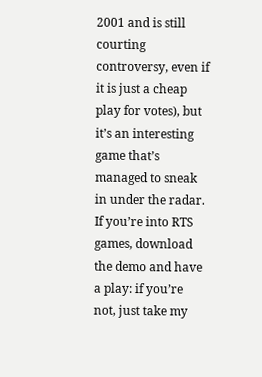2001 and is still courting controversy, even if it is just a cheap play for votes), but it’s an interesting game that’s managed to sneak in under the radar. If you’re into RTS games, download the demo and have a play: if you’re not, just take my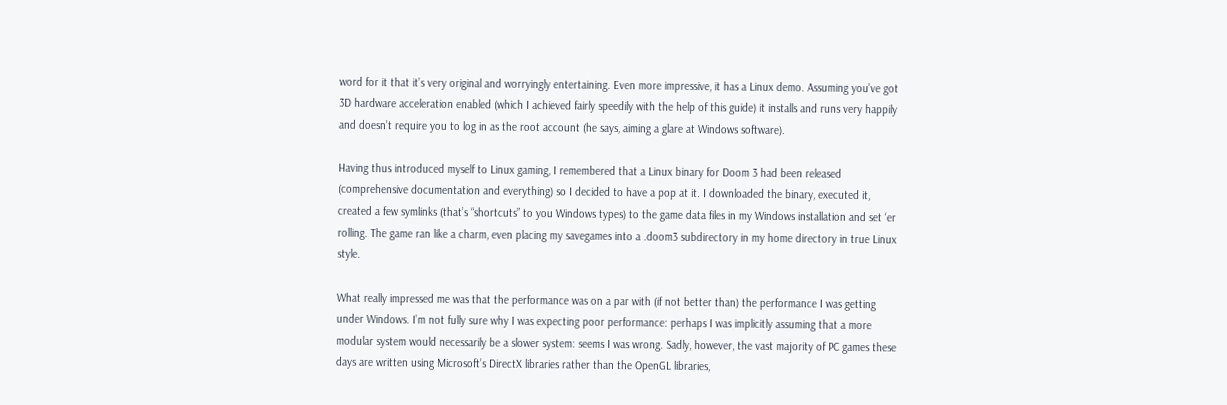word for it that it’s very original and worryingly entertaining. Even more impressive, it has a Linux demo. Assuming you’ve got 3D hardware acceleration enabled (which I achieved fairly speedily with the help of this guide) it installs and runs very happily and doesn’t require you to log in as the root account (he says, aiming a glare at Windows software).

Having thus introduced myself to Linux gaming, I remembered that a Linux binary for Doom 3 had been released (comprehensive documentation and everything) so I decided to have a pop at it. I downloaded the binary, executed it, created a few symlinks (that’s “shortcuts” to you Windows types) to the game data files in my Windows installation and set ‘er rolling. The game ran like a charm, even placing my savegames into a .doom3 subdirectory in my home directory in true Linux style.

What really impressed me was that the performance was on a par with (if not better than) the performance I was getting under Windows. I’m not fully sure why I was expecting poor performance: perhaps I was implicitly assuming that a more modular system would necessarily be a slower system: seems I was wrong. Sadly, however, the vast majority of PC games these days are written using Microsoft’s DirectX libraries rather than the OpenGL libraries,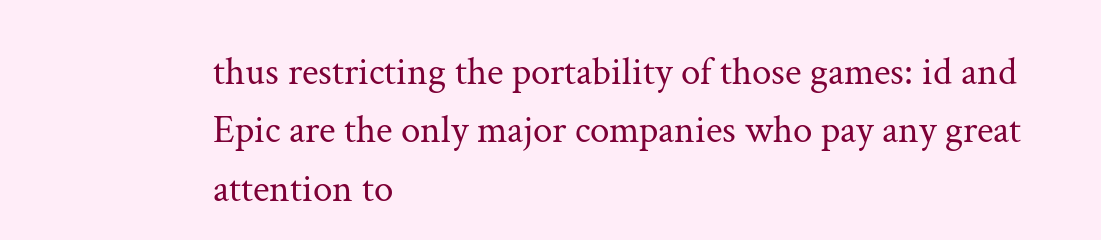thus restricting the portability of those games: id and Epic are the only major companies who pay any great attention to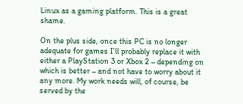Linux as a gaming platform. This is a great shame.

On the plus side, once this PC is no longer adequate for games I’ll probably replace it with either a PlayStation 3 or Xbox 2 – depending on which is better – and not have to worry about it any more. My work needs will, of course, be served by the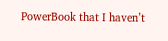PowerBook that I haven’t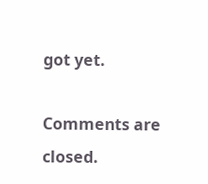got yet.

Comments are closed.